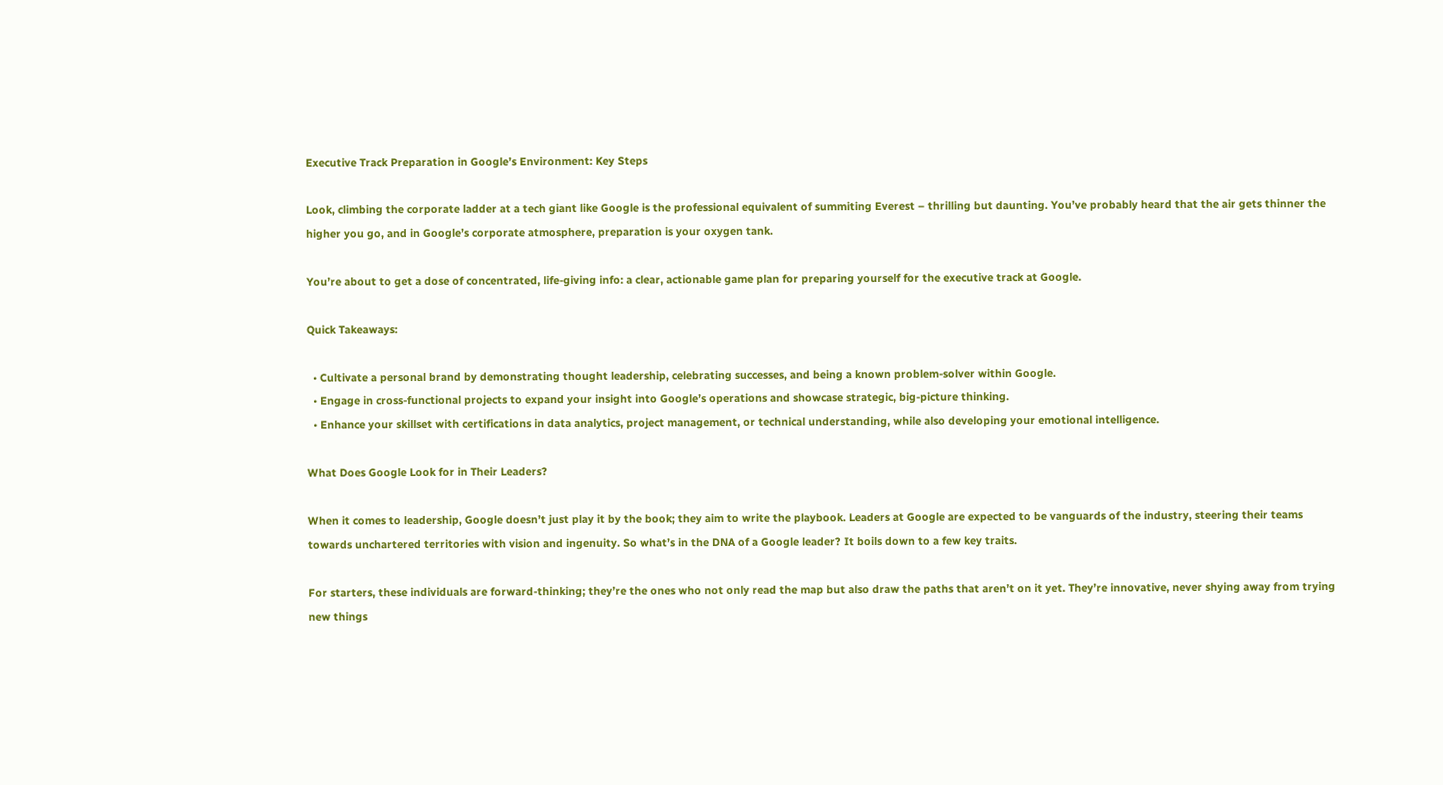Executive Track Preparation in Google’s Environment: Key Steps

Look, climbing the corporate ladder at a tech giant like Google is the professional equivalent of summiting Everest – thrilling but daunting. You’ve probably heard that the air gets thinner the higher you go, and in Google’s corporate atmosphere, preparation is your oxygen tank.

You’re about to get a dose of concentrated, life-giving info: a clear, actionable game plan for preparing yourself for the executive track at Google.

Quick Takeaways:

  • Cultivate a personal brand by demonstrating thought leadership, celebrating successes, and being a known problem-solver within Google.
  • Engage in cross-functional projects to expand your insight into Google’s operations and showcase strategic, big-picture thinking.
  • Enhance your skillset with certifications in data analytics, project management, or technical understanding, while also developing your emotional intelligence.

What Does Google Look for in Their Leaders?

When it comes to leadership, Google doesn’t just play it by the book; they aim to write the playbook. Leaders at Google are expected to be vanguards of the industry, steering their teams towards unchartered territories with vision and ingenuity. So what’s in the DNA of a Google leader? It boils down to a few key traits.

For starters, these individuals are forward-thinking; they’re the ones who not only read the map but also draw the paths that aren’t on it yet. They’re innovative, never shying away from trying new things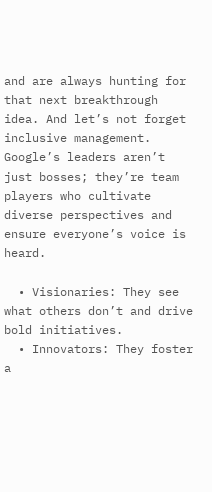and are always hunting for that next breakthrough idea. And let’s not forget inclusive management. Google’s leaders aren’t just bosses; they’re team players who cultivate diverse perspectives and ensure everyone’s voice is heard.

  • Visionaries: They see what others don’t and drive bold initiatives.
  • Innovators: They foster a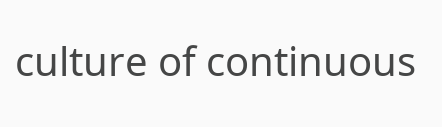culture of continuous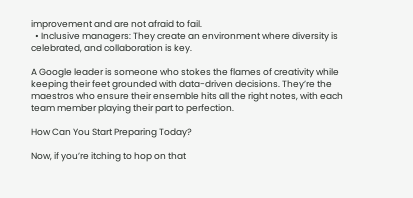improvement and are not afraid to fail.
  • Inclusive managers: They create an environment where diversity is celebrated, and collaboration is key.

A Google leader is someone who stokes the flames of creativity while keeping their feet grounded with data-driven decisions. They’re the maestros who ensure their ensemble hits all the right notes, with each team member playing their part to perfection.

How Can You Start Preparing Today?

Now, if you’re itching to hop on that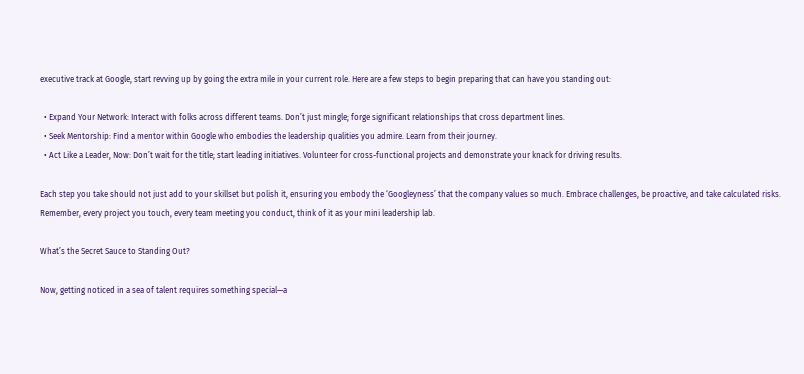executive track at Google, start revving up by going the extra mile in your current role. Here are a few steps to begin preparing that can have you standing out:

  • Expand Your Network: Interact with folks across different teams. Don’t just mingle; forge significant relationships that cross department lines.
  • Seek Mentorship: Find a mentor within Google who embodies the leadership qualities you admire. Learn from their journey.
  • Act Like a Leader, Now: Don’t wait for the title; start leading initiatives. Volunteer for cross-functional projects and demonstrate your knack for driving results.

Each step you take should not just add to your skillset but polish it, ensuring you embody the ‘Googleyness’ that the company values so much. Embrace challenges, be proactive, and take calculated risks. Remember, every project you touch, every team meeting you conduct, think of it as your mini leadership lab.

What’s the Secret Sauce to Standing Out?

Now, getting noticed in a sea of talent requires something special—a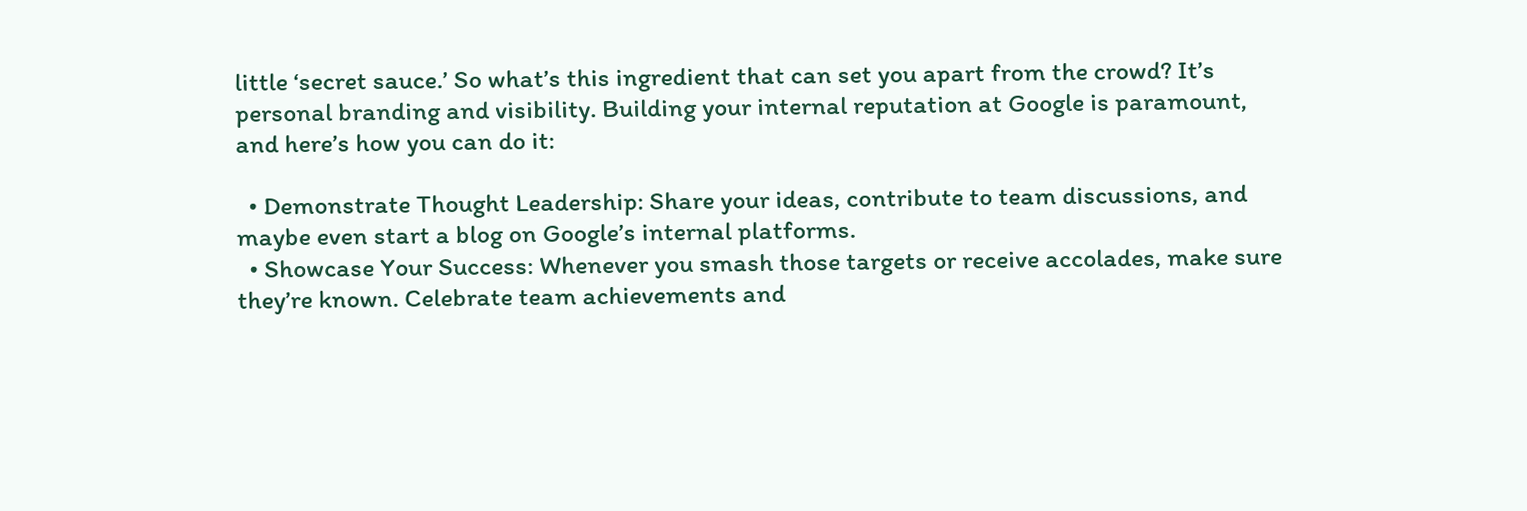little ‘secret sauce.’ So what’s this ingredient that can set you apart from the crowd? It’s personal branding and visibility. Building your internal reputation at Google is paramount, and here’s how you can do it:

  • Demonstrate Thought Leadership: Share your ideas, contribute to team discussions, and maybe even start a blog on Google’s internal platforms.
  • Showcase Your Success: Whenever you smash those targets or receive accolades, make sure they’re known. Celebrate team achievements and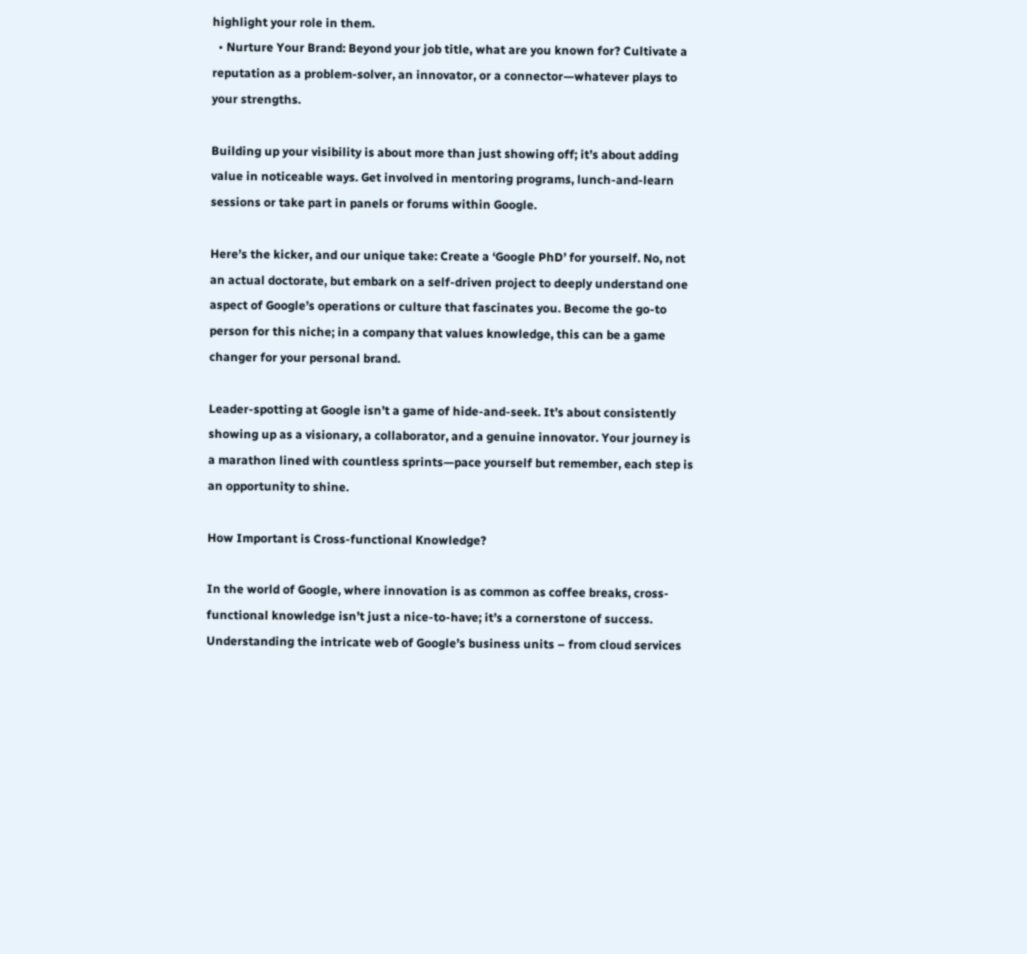highlight your role in them.
  • Nurture Your Brand: Beyond your job title, what are you known for? Cultivate a reputation as a problem-solver, an innovator, or a connector—whatever plays to your strengths.

Building up your visibility is about more than just showing off; it’s about adding value in noticeable ways. Get involved in mentoring programs, lunch-and-learn sessions or take part in panels or forums within Google.

Here’s the kicker, and our unique take: Create a ‘Google PhD’ for yourself. No, not an actual doctorate, but embark on a self-driven project to deeply understand one aspect of Google’s operations or culture that fascinates you. Become the go-to person for this niche; in a company that values knowledge, this can be a game changer for your personal brand.

Leader-spotting at Google isn’t a game of hide-and-seek. It’s about consistently showing up as a visionary, a collaborator, and a genuine innovator. Your journey is a marathon lined with countless sprints—pace yourself but remember, each step is an opportunity to shine.

How Important is Cross-functional Knowledge?

In the world of Google, where innovation is as common as coffee breaks, cross-functional knowledge isn’t just a nice-to-have; it’s a cornerstone of success. Understanding the intricate web of Google’s business units – from cloud services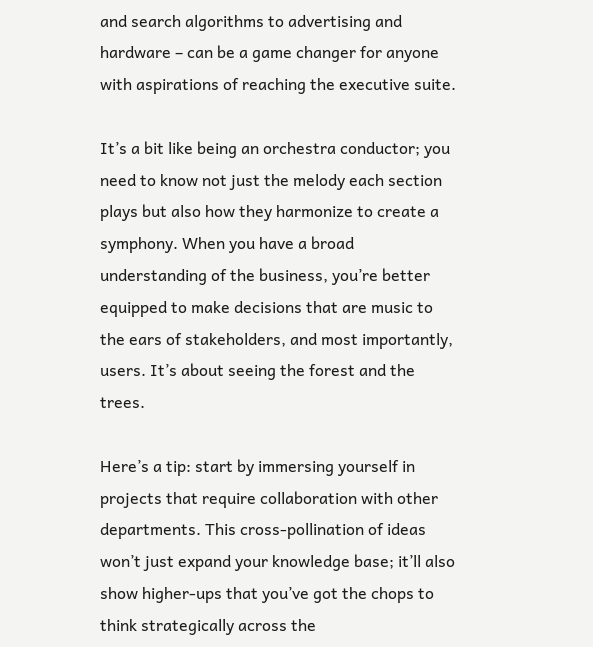and search algorithms to advertising and hardware – can be a game changer for anyone with aspirations of reaching the executive suite.

It’s a bit like being an orchestra conductor; you need to know not just the melody each section plays but also how they harmonize to create a symphony. When you have a broad understanding of the business, you’re better equipped to make decisions that are music to the ears of stakeholders, and most importantly, users. It’s about seeing the forest and the trees.

Here’s a tip: start by immersing yourself in projects that require collaboration with other departments. This cross-pollination of ideas won’t just expand your knowledge base; it’ll also show higher-ups that you’ve got the chops to think strategically across the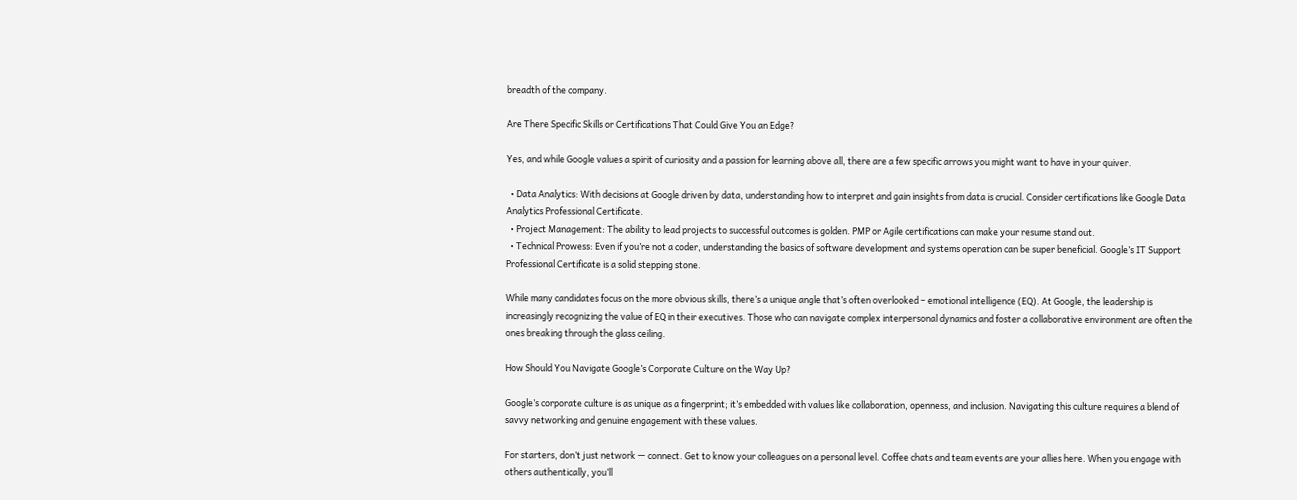breadth of the company.

Are There Specific Skills or Certifications That Could Give You an Edge?

Yes, and while Google values a spirit of curiosity and a passion for learning above all, there are a few specific arrows you might want to have in your quiver.

  • Data Analytics: With decisions at Google driven by data, understanding how to interpret and gain insights from data is crucial. Consider certifications like Google Data Analytics Professional Certificate.
  • Project Management: The ability to lead projects to successful outcomes is golden. PMP or Agile certifications can make your resume stand out.
  • Technical Prowess: Even if you’re not a coder, understanding the basics of software development and systems operation can be super beneficial. Google’s IT Support Professional Certificate is a solid stepping stone.

While many candidates focus on the more obvious skills, there’s a unique angle that’s often overlooked – emotional intelligence (EQ). At Google, the leadership is increasingly recognizing the value of EQ in their executives. Those who can navigate complex interpersonal dynamics and foster a collaborative environment are often the ones breaking through the glass ceiling.

How Should You Navigate Google’s Corporate Culture on the Way Up?

Google’s corporate culture is as unique as a fingerprint; it’s embedded with values like collaboration, openness, and inclusion. Navigating this culture requires a blend of savvy networking and genuine engagement with these values.

For starters, don’t just network — connect. Get to know your colleagues on a personal level. Coffee chats and team events are your allies here. When you engage with others authentically, you’ll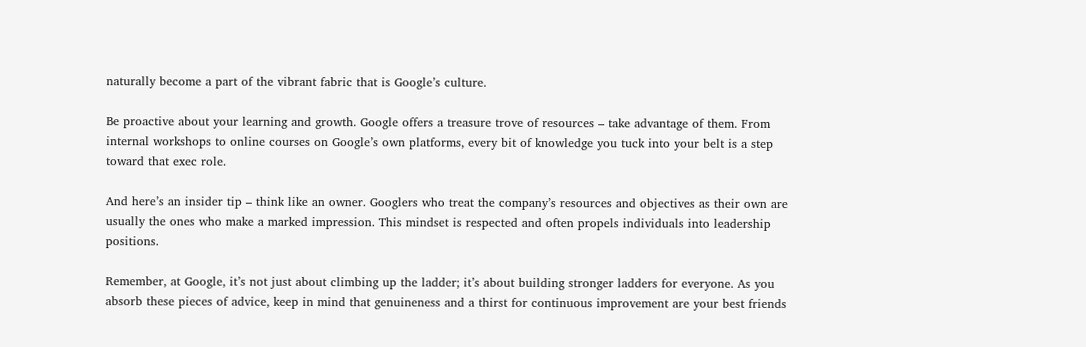naturally become a part of the vibrant fabric that is Google’s culture.

Be proactive about your learning and growth. Google offers a treasure trove of resources – take advantage of them. From internal workshops to online courses on Google’s own platforms, every bit of knowledge you tuck into your belt is a step toward that exec role.

And here’s an insider tip – think like an owner. Googlers who treat the company’s resources and objectives as their own are usually the ones who make a marked impression. This mindset is respected and often propels individuals into leadership positions.

Remember, at Google, it’s not just about climbing up the ladder; it’s about building stronger ladders for everyone. As you absorb these pieces of advice, keep in mind that genuineness and a thirst for continuous improvement are your best friends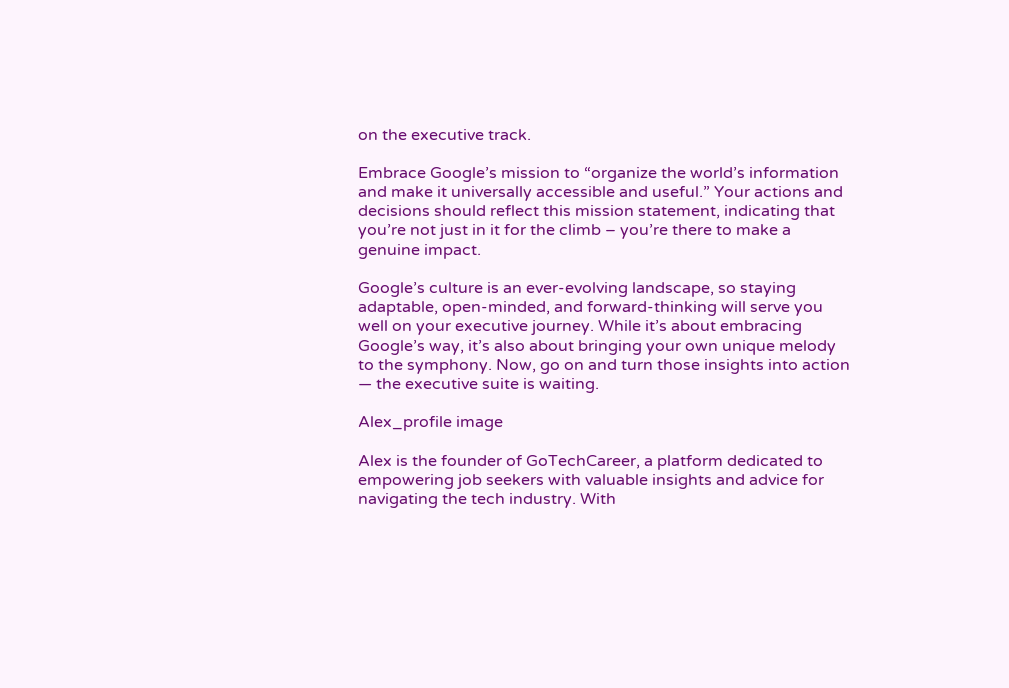on the executive track.

Embrace Google’s mission to “organize the world’s information and make it universally accessible and useful.” Your actions and decisions should reflect this mission statement, indicating that you’re not just in it for the climb – you’re there to make a genuine impact.

Google’s culture is an ever-evolving landscape, so staying adaptable, open-minded, and forward-thinking will serve you well on your executive journey. While it’s about embracing Google’s way, it’s also about bringing your own unique melody to the symphony. Now, go on and turn those insights into action — the executive suite is waiting.

Alex_profile image

Alex is the founder of GoTechCareer, a platform dedicated to empowering job seekers with valuable insights and advice for navigating the tech industry. With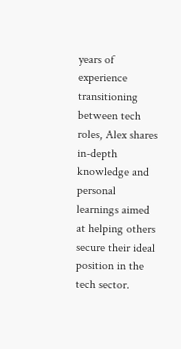years of experience transitioning between tech roles, Alex shares in-depth knowledge and personal learnings aimed at helping others secure their ideal position in the tech sector.